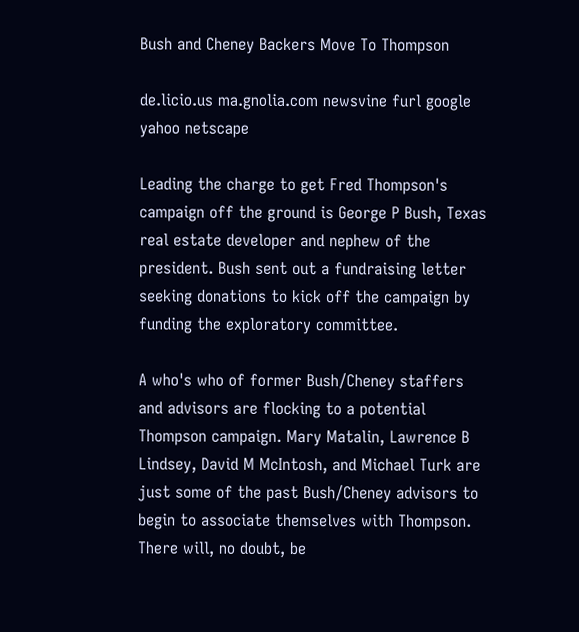Bush and Cheney Backers Move To Thompson

de.licio.us ma.gnolia.com newsvine furl google yahoo netscape

Leading the charge to get Fred Thompson's campaign off the ground is George P Bush, Texas real estate developer and nephew of the president. Bush sent out a fundraising letter seeking donations to kick off the campaign by funding the exploratory committee.

A who's who of former Bush/Cheney staffers and advisors are flocking to a potential Thompson campaign. Mary Matalin, Lawrence B Lindsey, David M McIntosh, and Michael Turk are just some of the past Bush/Cheney advisors to begin to associate themselves with Thompson. There will, no doubt, be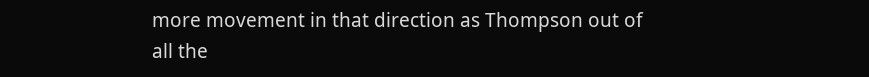more movement in that direction as Thompson out of all the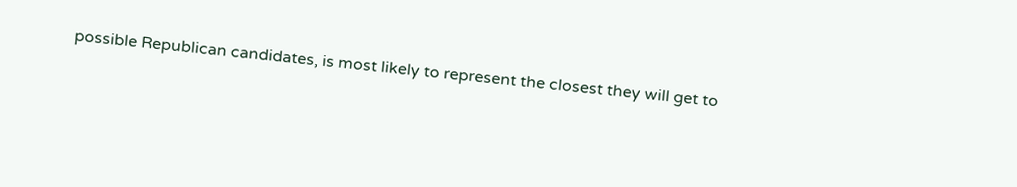possible Republican candidates, is most likely to represent the closest they will get to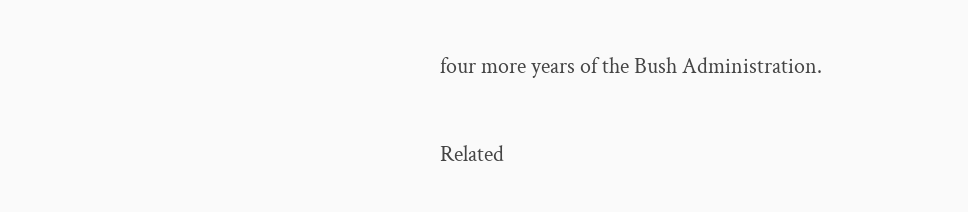four more years of the Bush Administration.

Related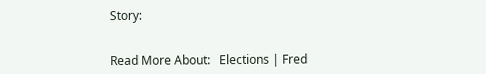Story:


Read More About:   Elections | Fred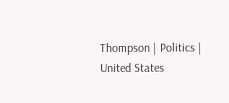Thompson | Politics | United States